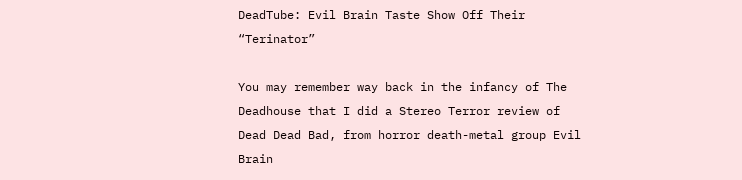DeadTube: Evil Brain Taste Show Off Their “Terinator”

You may remember way back in the infancy of The Deadhouse that I did a Stereo Terror review of Dead Dead Bad, from horror death-metal group Evil Brain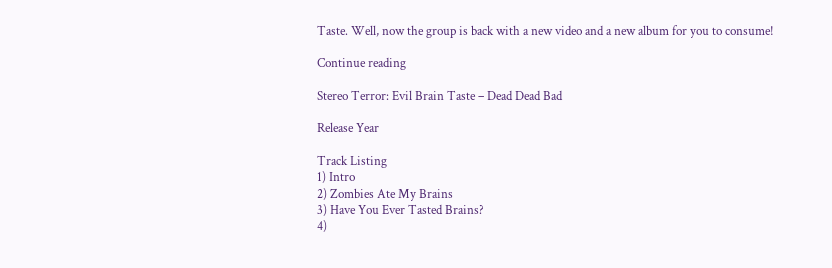Taste. Well, now the group is back with a new video and a new album for you to consume!

Continue reading

Stereo Terror: Evil Brain Taste – Dead Dead Bad

Release Year

Track Listing
1) Intro
2) Zombies Ate My Brains
3) Have You Ever Tasted Brains?
4)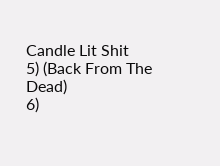Candle Lit Shit
5) (Back From The Dead)
6)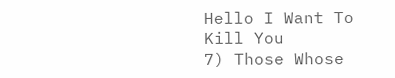Hello I Want To Kill You
7) Those Whose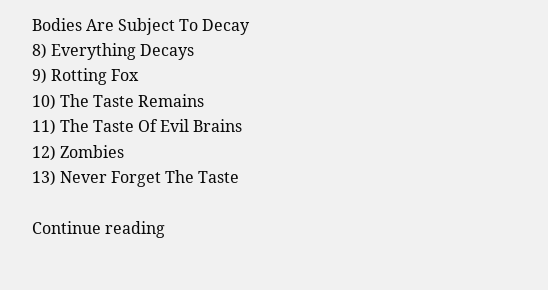Bodies Are Subject To Decay
8) Everything Decays
9) Rotting Fox
10) The Taste Remains
11) The Taste Of Evil Brains
12) Zombies
13) Never Forget The Taste

Continue reading